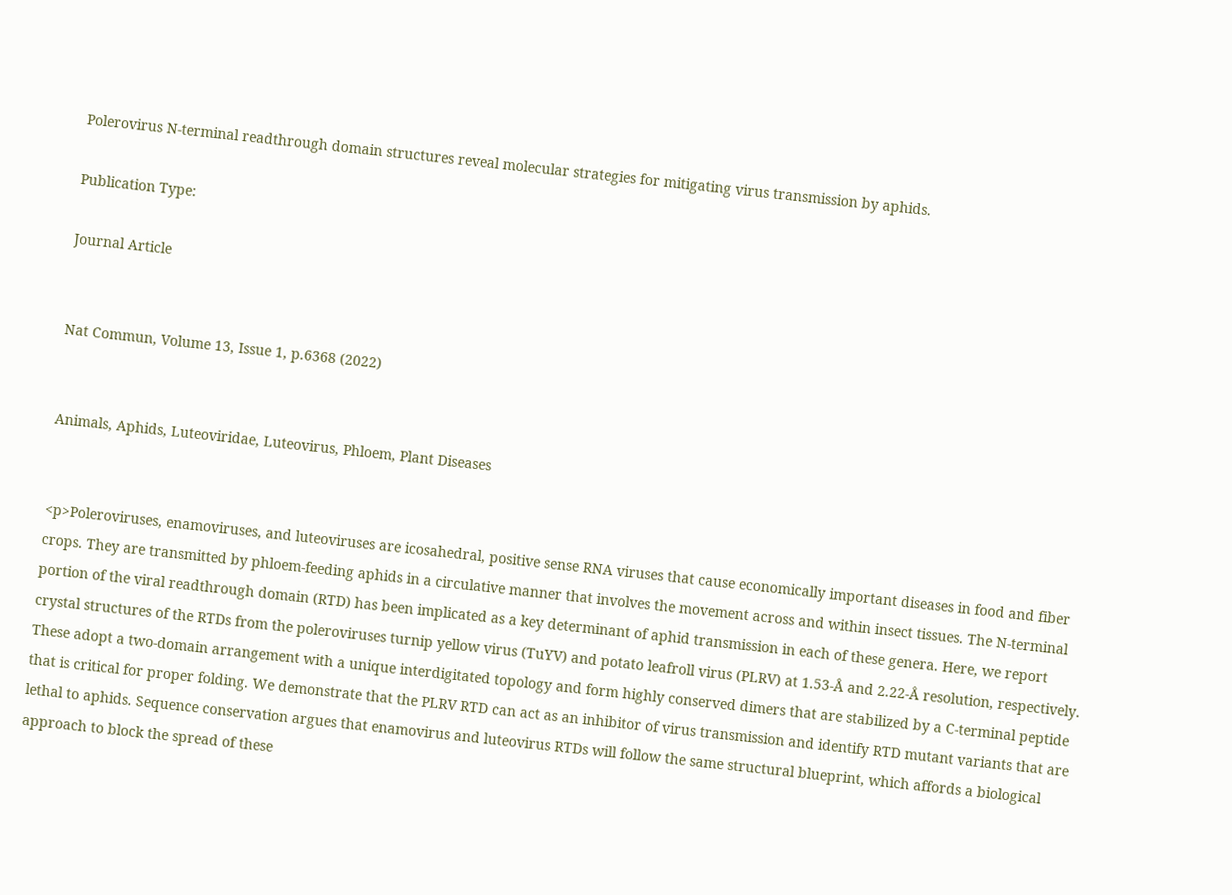Polerovirus N-terminal readthrough domain structures reveal molecular strategies for mitigating virus transmission by aphids.

Publication Type:

Journal Article


Nat Commun, Volume 13, Issue 1, p.6368 (2022)


Animals, Aphids, Luteoviridae, Luteovirus, Phloem, Plant Diseases


<p>Poleroviruses, enamoviruses, and luteoviruses are icosahedral, positive sense RNA viruses that cause economically important diseases in food and fiber crops. They are transmitted by phloem-feeding aphids in a circulative manner that involves the movement across and within insect tissues. The N-terminal portion of the viral readthrough domain (RTD) has been implicated as a key determinant of aphid transmission in each of these genera. Here, we report crystal structures of the RTDs from the poleroviruses turnip yellow virus (TuYV) and potato leafroll virus (PLRV) at 1.53-Å and 2.22-Å resolution, respectively. These adopt a two-domain arrangement with a unique interdigitated topology and form highly conserved dimers that are stabilized by a C-terminal peptide that is critical for proper folding. We demonstrate that the PLRV RTD can act as an inhibitor of virus transmission and identify RTD mutant variants that are lethal to aphids. Sequence conservation argues that enamovirus and luteovirus RTDs will follow the same structural blueprint, which affords a biological approach to block the spread of these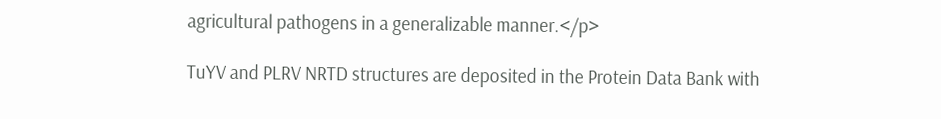agricultural pathogens in a generalizable manner.</p>

TuYV and PLRV NRTD structures are deposited in the Protein Data Bank with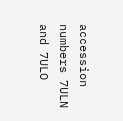accession numbers 7ULN and 7ULO